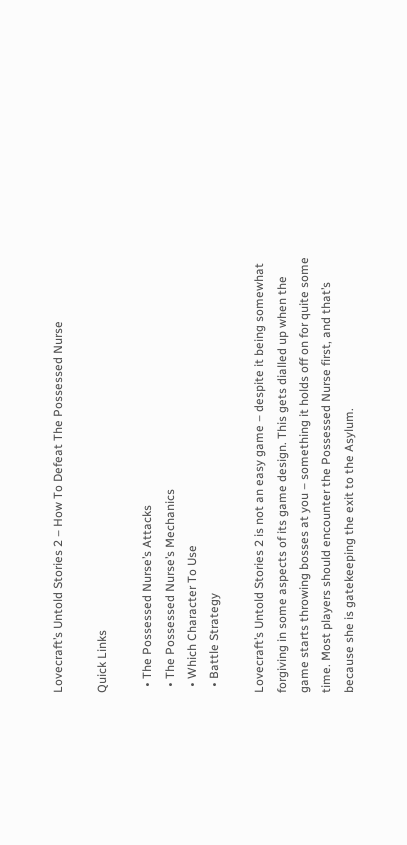Lovecraft’s Untold Stories 2 – How To Defeat The Possessed Nurse

Quick Links

  • The Possessed Nurse’s Attacks
  • The Possessed Nurse’s Mechanics
  • Which Character To Use
  • Battle Strategy

Lovecraft’s Untold Stories 2 is not an easy game – despite it being somewhat forgiving in some aspects of its game design. This gets dialled up when the game starts throwing bosses at you – something it holds off on for quite some time. Most players should encounter the Possessed Nurse first, and that’s because she is gatekeeping the exit to the Asylum.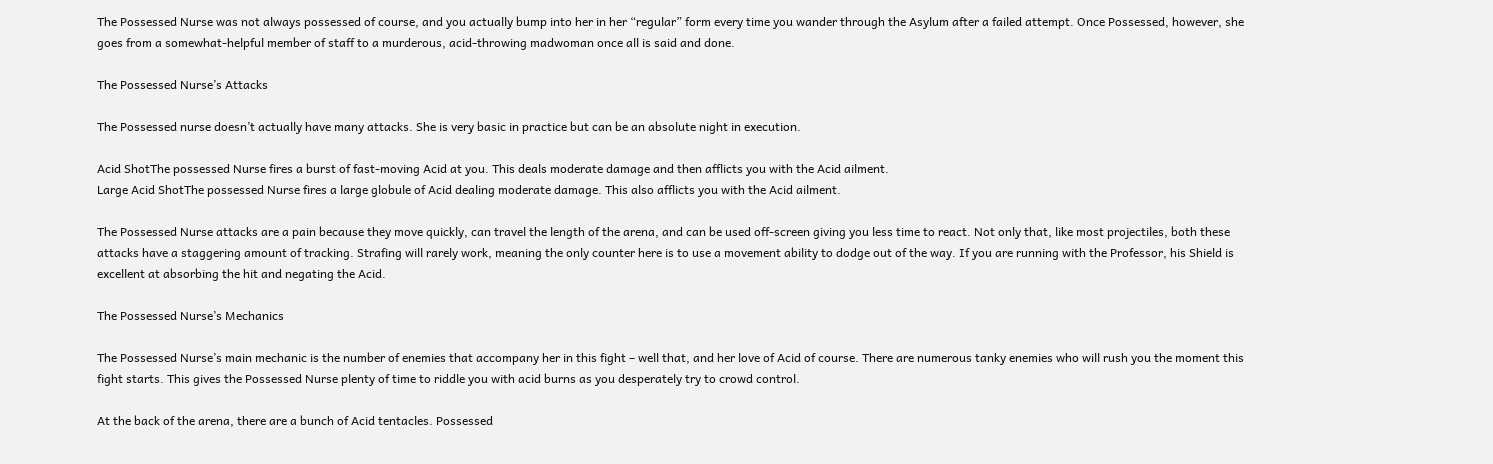The Possessed Nurse was not always possessed of course, and you actually bump into her in her “regular” form every time you wander through the Asylum after a failed attempt. Once Possessed, however, she goes from a somewhat-helpful member of staff to a murderous, acid-throwing madwoman once all is said and done.

The Possessed Nurse’s Attacks

The Possessed nurse doesn’t actually have many attacks. She is very basic in practice but can be an absolute night in execution.

Acid ShotThe possessed Nurse fires a burst of fast-moving Acid at you. This deals moderate damage and then afflicts you with the Acid ailment.
Large Acid ShotThe possessed Nurse fires a large globule of Acid dealing moderate damage. This also afflicts you with the Acid ailment.

The Possessed Nurse attacks are a pain because they move quickly, can travel the length of the arena, and can be used off-screen giving you less time to react. Not only that, like most projectiles, both these attacks have a staggering amount of tracking. Strafing will rarely work, meaning the only counter here is to use a movement ability to dodge out of the way. If you are running with the Professor, his Shield is excellent at absorbing the hit and negating the Acid.

The Possessed Nurse’s Mechanics

The Possessed Nurse’s main mechanic is the number of enemies that accompany her in this fight – well that, and her love of Acid of course. There are numerous tanky enemies who will rush you the moment this fight starts. This gives the Possessed Nurse plenty of time to riddle you with acid burns as you desperately try to crowd control.

At the back of the arena, there are a bunch of Acid tentacles. Possessed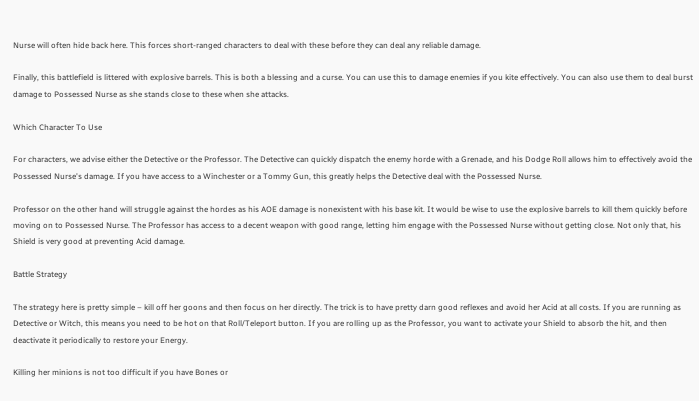Nurse will often hide back here. This forces short-ranged characters to deal with these before they can deal any reliable damage.

Finally, this battlefield is littered with explosive barrels. This is both a blessing and a curse. You can use this to damage enemies if you kite effectively. You can also use them to deal burst damage to Possessed Nurse as she stands close to these when she attacks.

Which Character To Use

For characters, we advise either the Detective or the Professor. The Detective can quickly dispatch the enemy horde with a Grenade, and his Dodge Roll allows him to effectively avoid the Possessed Nurse's damage. If you have access to a Winchester or a Tommy Gun, this greatly helps the Detective deal with the Possessed Nurse.

Professor on the other hand will struggle against the hordes as his AOE damage is nonexistent with his base kit. It would be wise to use the explosive barrels to kill them quickly before moving on to Possessed Nurse. The Professor has access to a decent weapon with good range, letting him engage with the Possessed Nurse without getting close. Not only that, his Shield is very good at preventing Acid damage.

Battle Strategy

The strategy here is pretty simple – kill off her goons and then focus on her directly. The trick is to have pretty darn good reflexes and avoid her Acid at all costs. If you are running as Detective or Witch, this means you need to be hot on that Roll/Teleport button. If you are rolling up as the Professor, you want to activate your Shield to absorb the hit, and then deactivate it periodically to restore your Energy.

Killing her minions is not too difficult if you have Bones or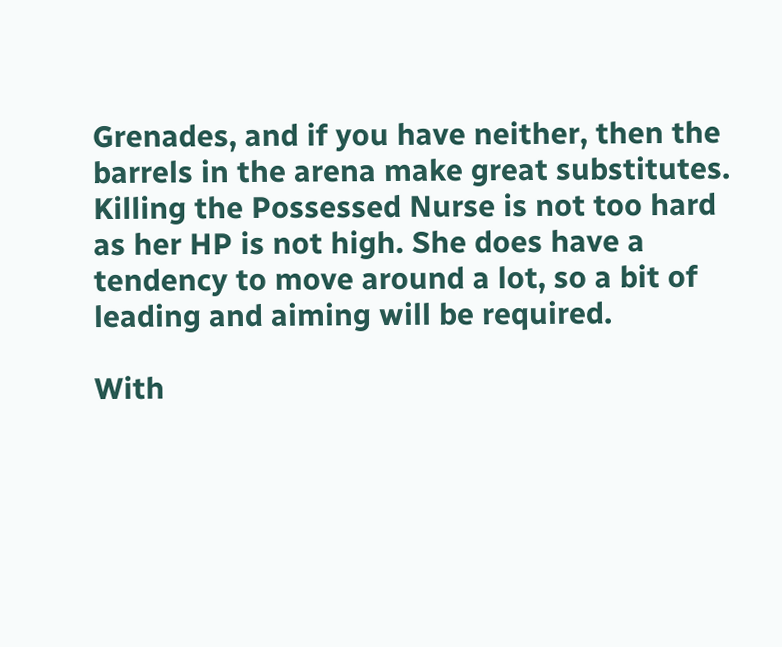Grenades, and if you have neither, then the barrels in the arena make great substitutes. Killing the Possessed Nurse is not too hard as her HP is not high. She does have a tendency to move around a lot, so a bit of leading and aiming will be required.

With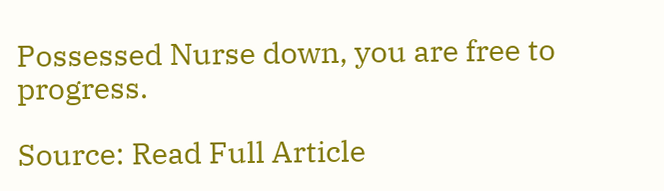Possessed Nurse down, you are free to progress.

Source: Read Full Article